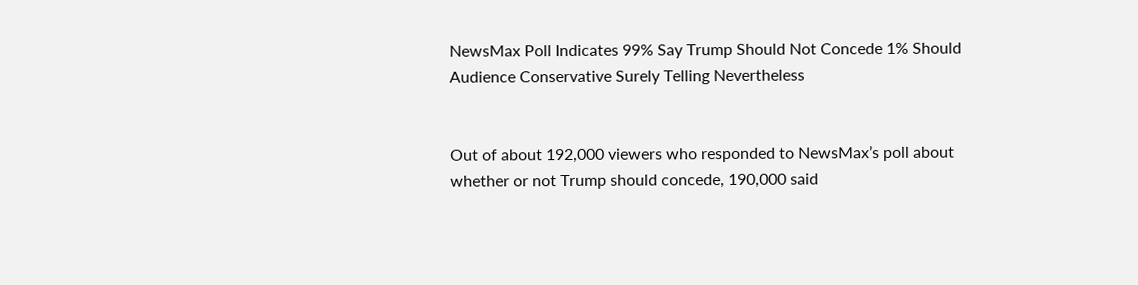NewsMax Poll Indicates 99% Say Trump Should Not Concede 1% Should Audience Conservative Surely Telling Nevertheless


Out of about 192,000 viewers who responded to NewsMax’s poll about whether or not Trump should concede, 190,000 said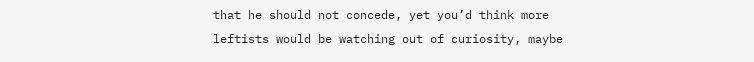that he should not concede, yet you’d think more leftists would be watching out of curiosity, maybe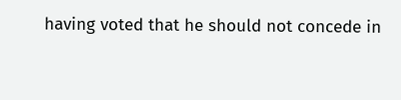having voted that he should not concede in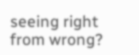seeing right from wrong?